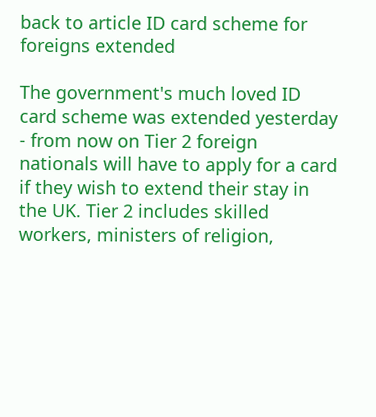back to article ID card scheme for foreigns extended

The government's much loved ID card scheme was extended yesterday - from now on Tier 2 foreign nationals will have to apply for a card if they wish to extend their stay in the UK. Tier 2 includes skilled workers, ministers of religion,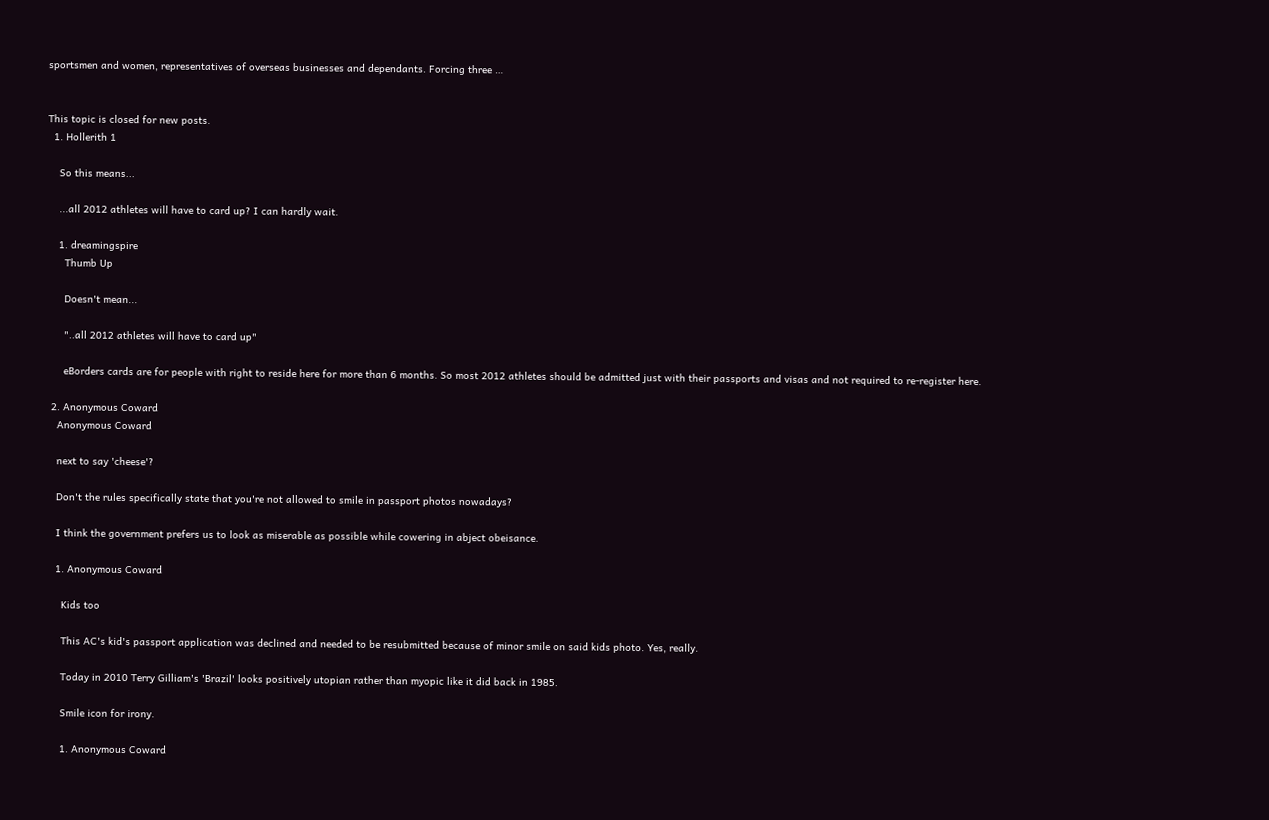sportsmen and women, representatives of overseas businesses and dependants. Forcing three …


This topic is closed for new posts.
  1. Hollerith 1

    So this means...

    ...all 2012 athletes will have to card up? I can hardly wait.

    1. dreamingspire
      Thumb Up

      Doesn't mean...

      "..all 2012 athletes will have to card up"

      eBorders cards are for people with right to reside here for more than 6 months. So most 2012 athletes should be admitted just with their passports and visas and not required to re-register here.

  2. Anonymous Coward
    Anonymous Coward

    next to say 'cheese'?

    Don't the rules specifically state that you're not allowed to smile in passport photos nowadays?

    I think the government prefers us to look as miserable as possible while cowering in abject obeisance.

    1. Anonymous Coward

      Kids too

      This AC's kid's passport application was declined and needed to be resubmitted because of minor smile on said kids photo. Yes, really.

      Today in 2010 Terry Gilliam's 'Brazil' looks positively utopian rather than myopic like it did back in 1985.

      Smile icon for irony.

      1. Anonymous Coward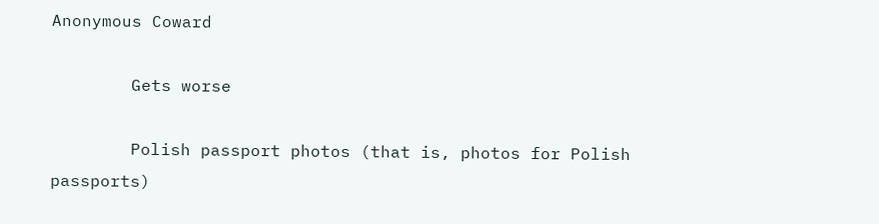Anonymous Coward

        Gets worse

        Polish passport photos (that is, photos for Polish passports)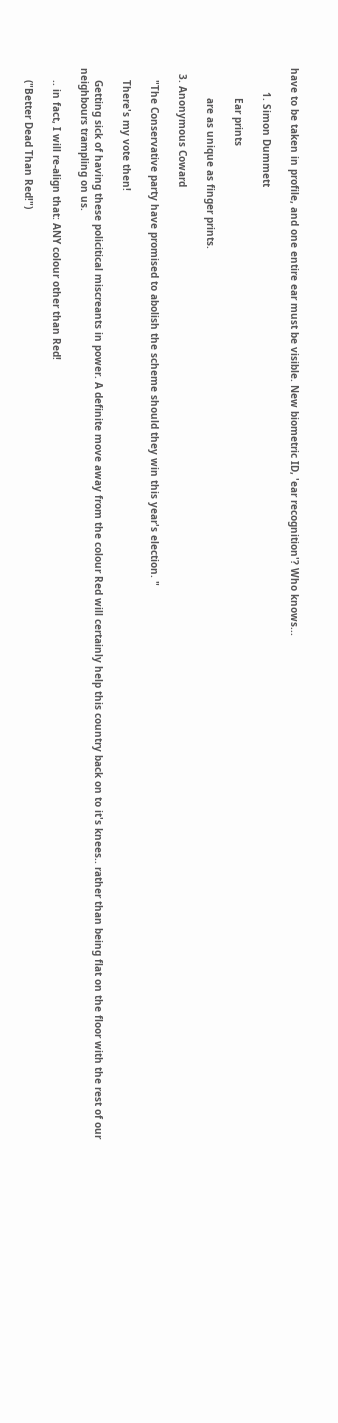have to be taken in profile, and one entire ear must be visible. New biometric ID, 'ear recognition'? Who knows...

        1. Simon Dummett

          Ear prints

          are as unique as finger prints.

  3. Anonymous Coward

    "The Conservative party have promised to abolish the scheme should they win this year's election. "

    There's my vote then!

    Getting sick of having these policitical miscreants in power. A definite move away from the colour Red will certainly help this country back on to it's knees.. rather than being flat on the floor with the rest of our neighbours trampling on us.

    .. in fact, I will re-align that: ANY colour other than Red!

    ("Better Dead Than Red!")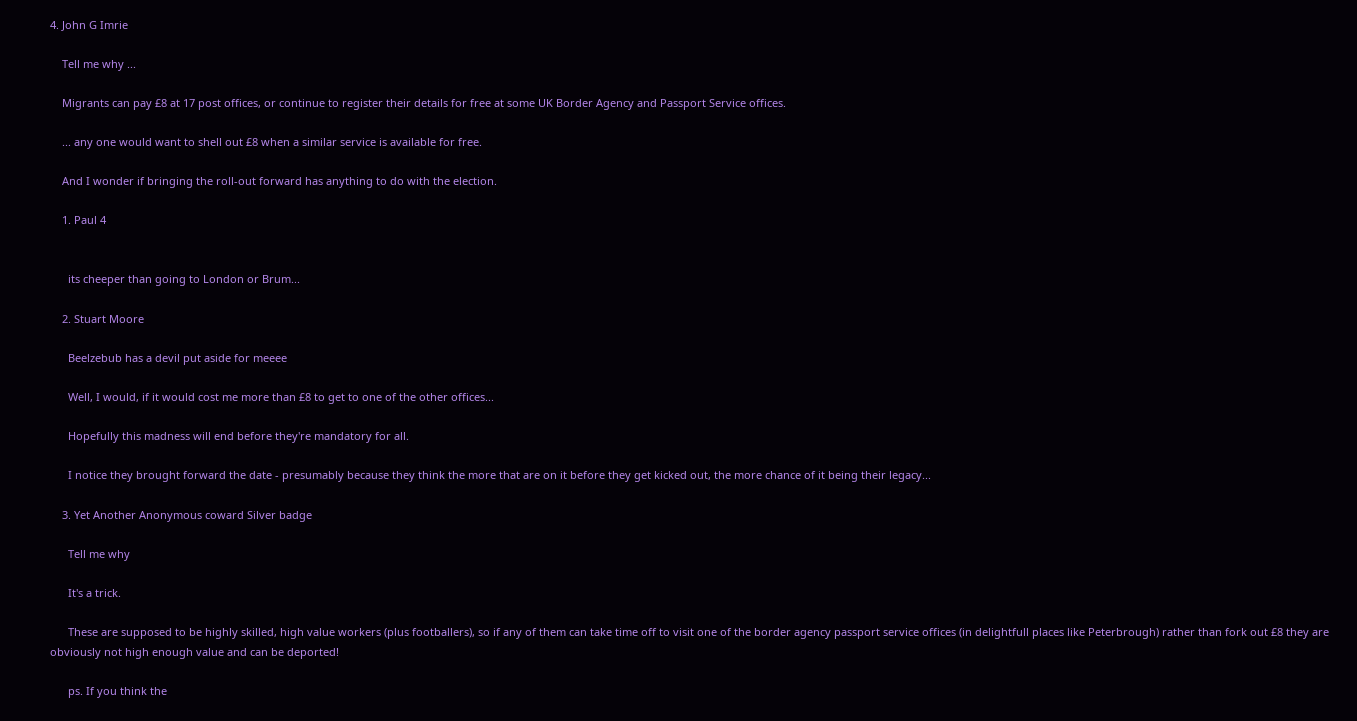4. John G Imrie

    Tell me why ...

    Migrants can pay £8 at 17 post offices, or continue to register their details for free at some UK Border Agency and Passport Service offices.

    ... any one would want to shell out £8 when a similar service is available for free.

    And I wonder if bringing the roll-out forward has anything to do with the election.

    1. Paul 4


      its cheeper than going to London or Brum...

    2. Stuart Moore

      Beelzebub has a devil put aside for meeee

      Well, I would, if it would cost me more than £8 to get to one of the other offices...

      Hopefully this madness will end before they're mandatory for all.

      I notice they brought forward the date - presumably because they think the more that are on it before they get kicked out, the more chance of it being their legacy...

    3. Yet Another Anonymous coward Silver badge

      Tell me why

      It's a trick.

      These are supposed to be highly skilled, high value workers (plus footballers), so if any of them can take time off to visit one of the border agency passport service offices (in delightfull places like Peterbrough) rather than fork out £8 they are obviously not high enough value and can be deported!

      ps. If you think the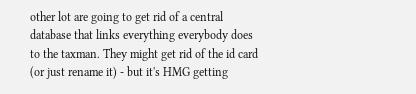other lot are going to get rid of a central database that links everything everybody does to the taxman. They might get rid of the id card (or just rename it) - but it's HMG getting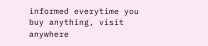informed everytime you buy anything, visit anywhere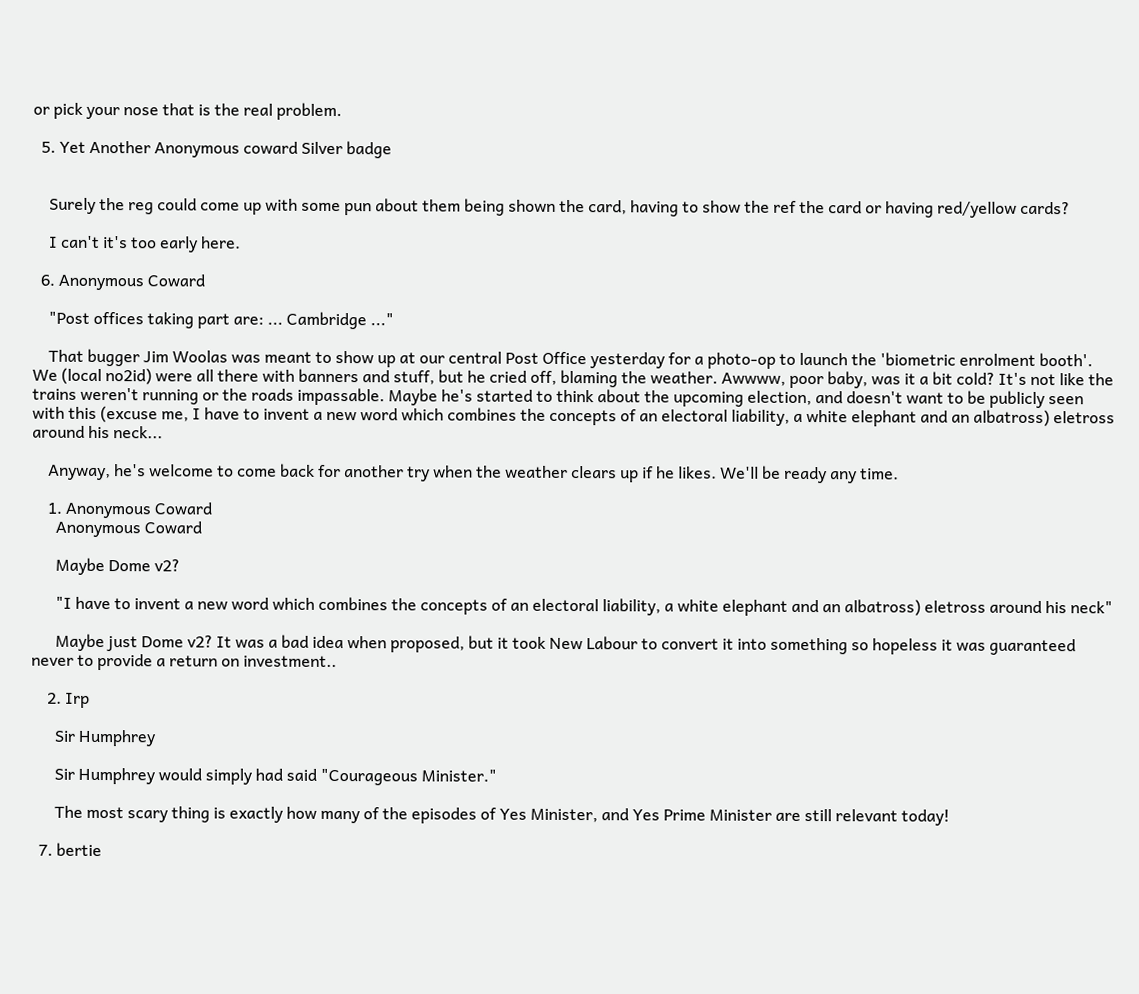or pick your nose that is the real problem.

  5. Yet Another Anonymous coward Silver badge


    Surely the reg could come up with some pun about them being shown the card, having to show the ref the card or having red/yellow cards?

    I can't it's too early here.

  6. Anonymous Coward

    "Post offices taking part are: ... Cambridge ..."

    That bugger Jim Woolas was meant to show up at our central Post Office yesterday for a photo-op to launch the 'biometric enrolment booth'. We (local no2id) were all there with banners and stuff, but he cried off, blaming the weather. Awwww, poor baby, was it a bit cold? It's not like the trains weren't running or the roads impassable. Maybe he's started to think about the upcoming election, and doesn't want to be publicly seen with this (excuse me, I have to invent a new word which combines the concepts of an electoral liability, a white elephant and an albatross) eletross around his neck...

    Anyway, he's welcome to come back for another try when the weather clears up if he likes. We'll be ready any time.

    1. Anonymous Coward
      Anonymous Coward

      Maybe Dome v2?

      "I have to invent a new word which combines the concepts of an electoral liability, a white elephant and an albatross) eletross around his neck"

      Maybe just Dome v2? It was a bad idea when proposed, but it took New Labour to convert it into something so hopeless it was guaranteed never to provide a return on investment..

    2. Irp

      Sir Humphrey

      Sir Humphrey would simply had said "Courageous Minister."

      The most scary thing is exactly how many of the episodes of Yes Minister, and Yes Prime Minister are still relevant today!

  7. bertie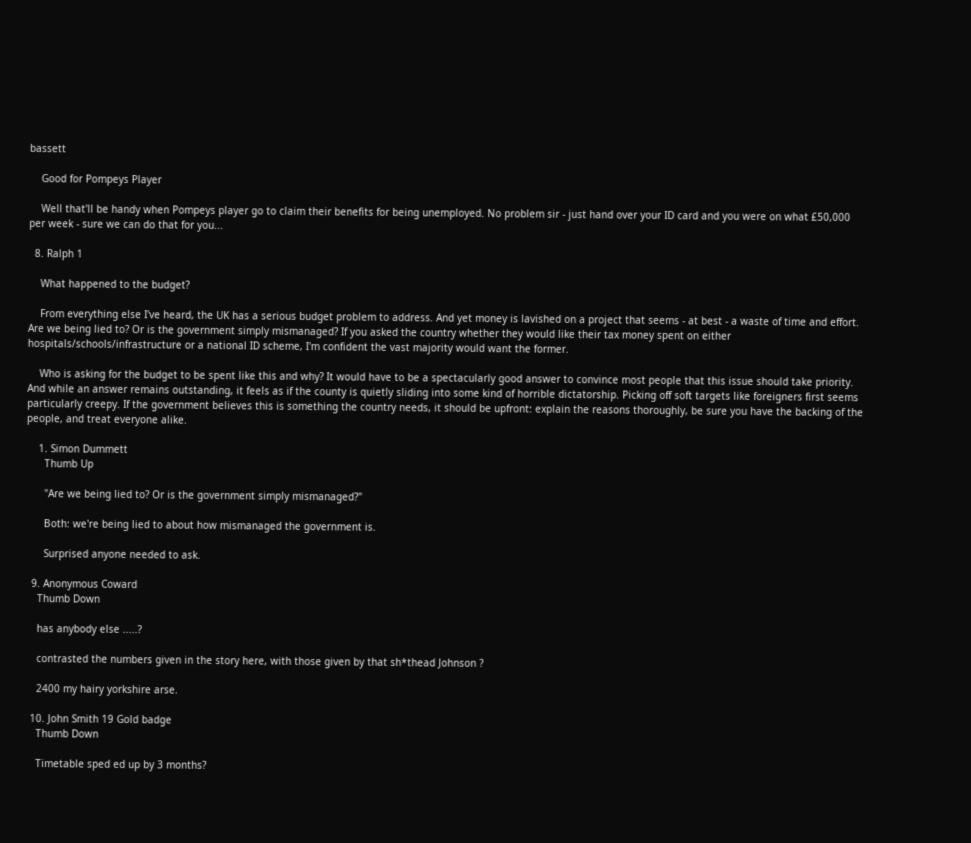bassett

    Good for Pompeys Player

    Well that'll be handy when Pompeys player go to claim their benefits for being unemployed. No problem sir - just hand over your ID card and you were on what £50,000 per week - sure we can do that for you...

  8. Ralph 1

    What happened to the budget?

    From everything else I've heard, the UK has a serious budget problem to address. And yet money is lavished on a project that seems - at best - a waste of time and effort. Are we being lied to? Or is the government simply mismanaged? If you asked the country whether they would like their tax money spent on either hospitals/schools/infrastructure or a national ID scheme, I'm confident the vast majority would want the former.

    Who is asking for the budget to be spent like this and why? It would have to be a spectacularly good answer to convince most people that this issue should take priority. And while an answer remains outstanding, it feels as if the county is quietly sliding into some kind of horrible dictatorship. Picking off soft targets like foreigners first seems particularly creepy. If the government believes this is something the country needs, it should be upfront: explain the reasons thoroughly, be sure you have the backing of the people, and treat everyone alike.

    1. Simon Dummett
      Thumb Up

      "Are we being lied to? Or is the government simply mismanaged?"

      Both: we're being lied to about how mismanaged the government is.

      Surprised anyone needed to ask.

  9. Anonymous Coward
    Thumb Down

    has anybody else .....?

    contrasted the numbers given in the story here, with those given by that sh*thead Johnson ?

    2400 my hairy yorkshire arse.

  10. John Smith 19 Gold badge
    Thumb Down

    Timetable sped ed up by 3 months?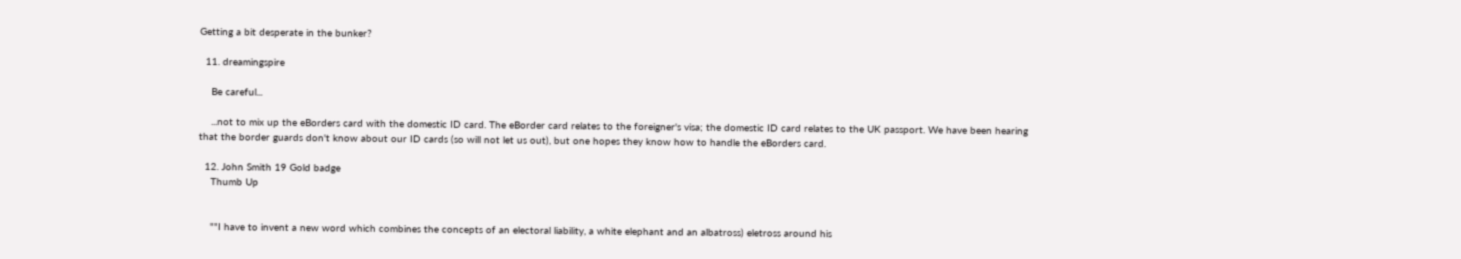Getting a bit desperate in the bunker?

  11. dreamingspire

    Be careful...

    ...not to mix up the eBorders card with the domestic ID card. The eBorder card relates to the foreigner's visa; the domestic ID card relates to the UK passport. We have been hearing that the border guards don't know about our ID cards (so will not let us out), but one hopes they know how to handle the eBorders card.

  12. John Smith 19 Gold badge
    Thumb Up


    ""I have to invent a new word which combines the concepts of an electoral liability, a white elephant and an albatross) eletross around his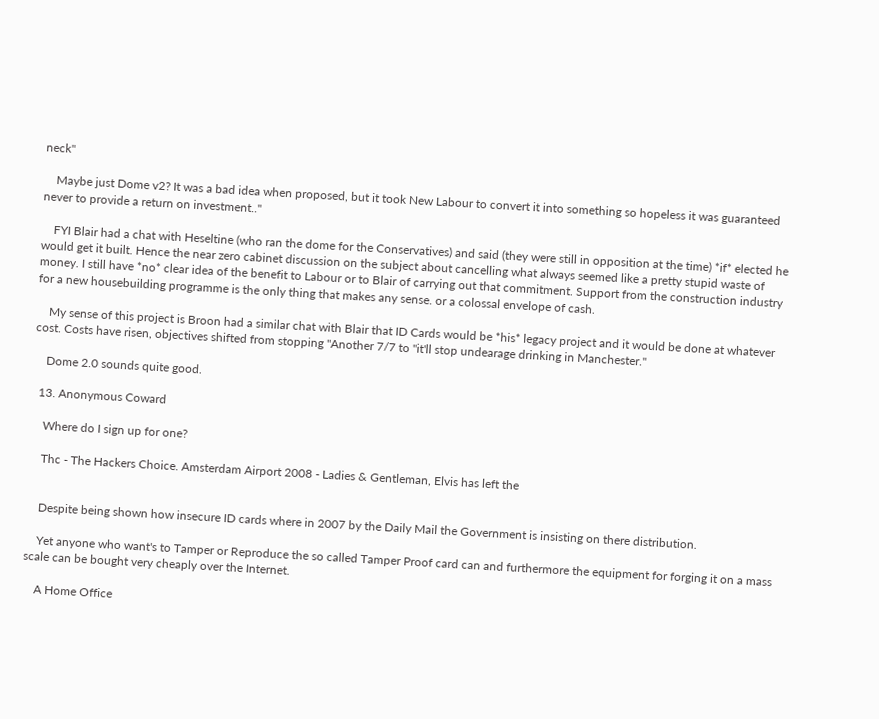neck"

    Maybe just Dome v2? It was a bad idea when proposed, but it took New Labour to convert it into something so hopeless it was guaranteed never to provide a return on investment.."

    FYI Blair had a chat with Heseltine (who ran the dome for the Conservatives) and said (they were still in opposition at the time) *if* elected he would get it built. Hence the near zero cabinet discussion on the subject about cancelling what always seemed like a pretty stupid waste of money. I still have *no* clear idea of the benefit to Labour or to Blair of carrying out that commitment. Support from the construction industry for a new housebuilding programme is the only thing that makes any sense. or a colossal envelope of cash.

    My sense of this project is Broon had a similar chat with Blair that ID Cards would be *his* legacy project and it would be done at whatever cost. Costs have risen, objectives shifted from stopping "Another 7/7 to "it'll stop undearage drinking in Manchester."

    Dome 2.0 sounds quite good.

  13. Anonymous Coward

    Where do I sign up for one?

    Thc - The Hackers Choice. Amsterdam Airport 2008 - Ladies & Gentleman, Elvis has left the


    Despite being shown how insecure ID cards where in 2007 by the Daily Mail the Government is insisting on there distribution.

    Yet anyone who want's to Tamper or Reproduce the so called Tamper Proof card can and furthermore the equipment for forging it on a mass scale can be bought very cheaply over the Internet.

    A Home Office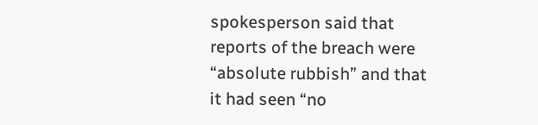spokesperson said that reports of the breach were “absolute rubbish” and that it had seen “no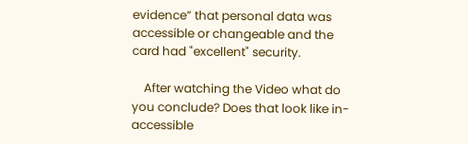evidence” that personal data was accessible or changeable and the card had "excellent" security.

    After watching the Video what do you conclude? Does that look like in-accessible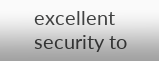excellent security to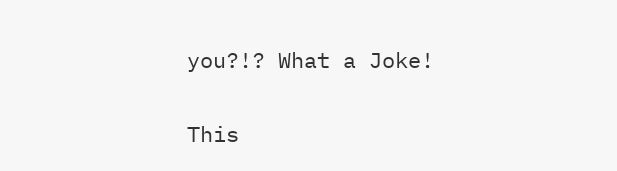you?!? What a Joke!

This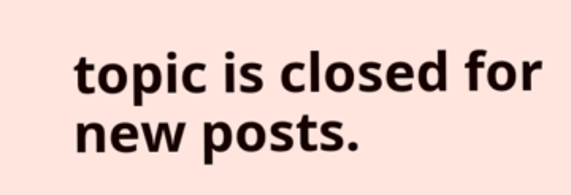topic is closed for new posts.